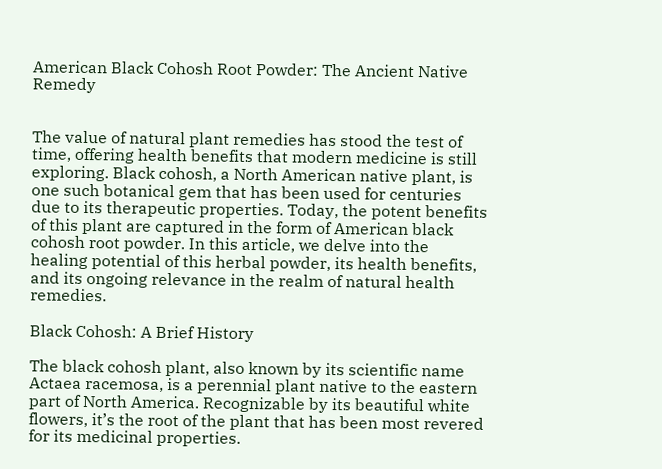American Black Cohosh Root Powder: The Ancient Native Remedy


The value of natural plant remedies has stood the test of time, offering health benefits that modern medicine is still exploring. Black cohosh, a North American native plant, is one such botanical gem that has been used for centuries due to its therapeutic properties. Today, the potent benefits of this plant are captured in the form of American black cohosh root powder. In this article, we delve into the healing potential of this herbal powder, its health benefits, and its ongoing relevance in the realm of natural health remedies.

Black Cohosh: A Brief History

The black cohosh plant, also known by its scientific name Actaea racemosa, is a perennial plant native to the eastern part of North America. Recognizable by its beautiful white flowers, it’s the root of the plant that has been most revered for its medicinal properties.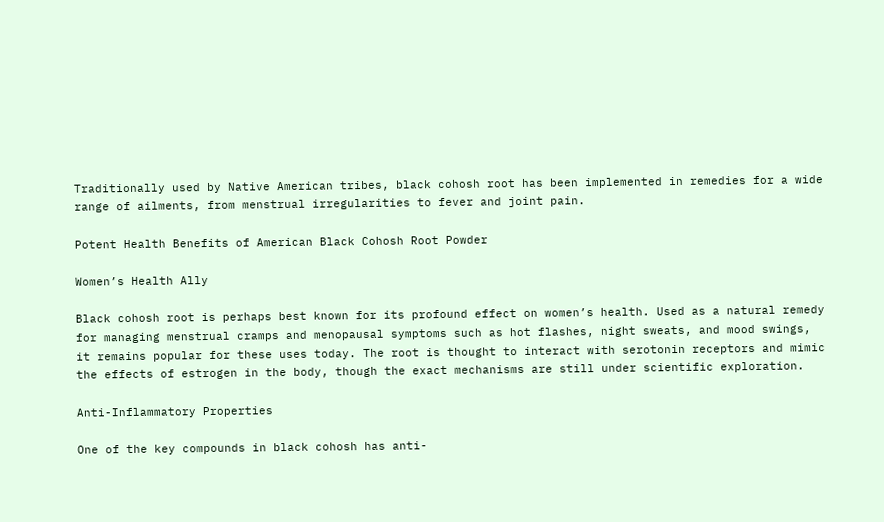Traditionally used by Native American tribes, black cohosh root has been implemented in remedies for a wide range of ailments, from menstrual irregularities to fever and joint pain.

Potent Health Benefits of American Black Cohosh Root Powder

Women’s Health Ally

Black cohosh root is perhaps best known for its profound effect on women’s health. Used as a natural remedy for managing menstrual cramps and menopausal symptoms such as hot flashes, night sweats, and mood swings, it remains popular for these uses today. The root is thought to interact with serotonin receptors and mimic the effects of estrogen in the body, though the exact mechanisms are still under scientific exploration.

Anti-Inflammatory Properties

One of the key compounds in black cohosh has anti-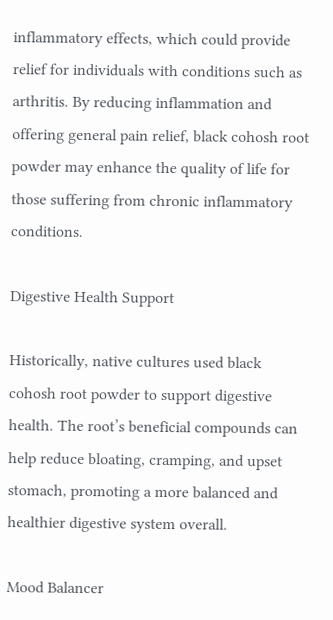inflammatory effects, which could provide relief for individuals with conditions such as arthritis. By reducing inflammation and offering general pain relief, black cohosh root powder may enhance the quality of life for those suffering from chronic inflammatory conditions.

Digestive Health Support

Historically, native cultures used black cohosh root powder to support digestive health. The root’s beneficial compounds can help reduce bloating, cramping, and upset stomach, promoting a more balanced and healthier digestive system overall.

Mood Balancer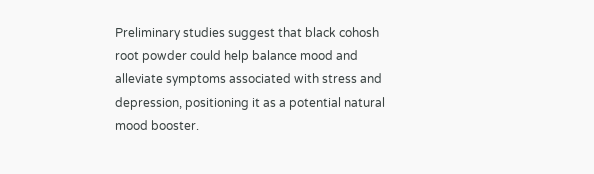Preliminary studies suggest that black cohosh root powder could help balance mood and alleviate symptoms associated with stress and depression, positioning it as a potential natural mood booster.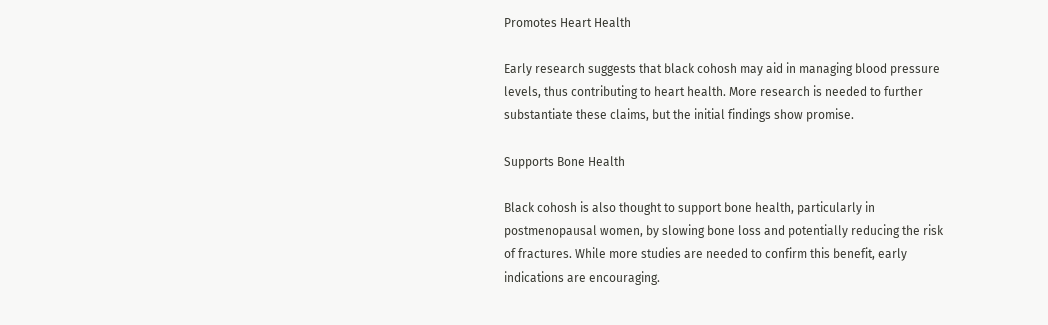Promotes Heart Health

Early research suggests that black cohosh may aid in managing blood pressure levels, thus contributing to heart health. More research is needed to further substantiate these claims, but the initial findings show promise.

Supports Bone Health

Black cohosh is also thought to support bone health, particularly in postmenopausal women, by slowing bone loss and potentially reducing the risk of fractures. While more studies are needed to confirm this benefit, early indications are encouraging.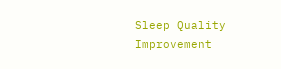Sleep Quality Improvement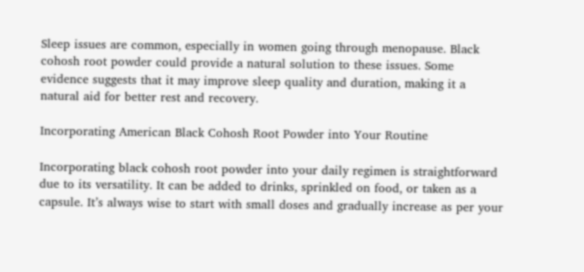Sleep issues are common, especially in women going through menopause. Black cohosh root powder could provide a natural solution to these issues. Some evidence suggests that it may improve sleep quality and duration, making it a natural aid for better rest and recovery.

Incorporating American Black Cohosh Root Powder into Your Routine

Incorporating black cohosh root powder into your daily regimen is straightforward due to its versatility. It can be added to drinks, sprinkled on food, or taken as a capsule. It’s always wise to start with small doses and gradually increase as per your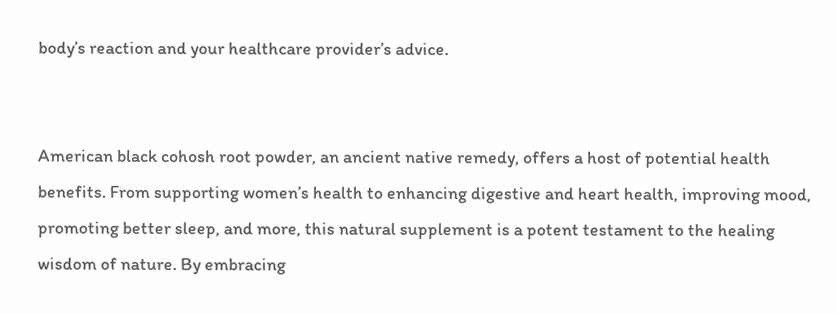body’s reaction and your healthcare provider’s advice.


American black cohosh root powder, an ancient native remedy, offers a host of potential health benefits. From supporting women’s health to enhancing digestive and heart health, improving mood, promoting better sleep, and more, this natural supplement is a potent testament to the healing wisdom of nature. By embracing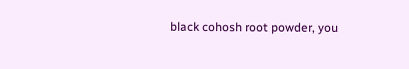black cohosh root powder, you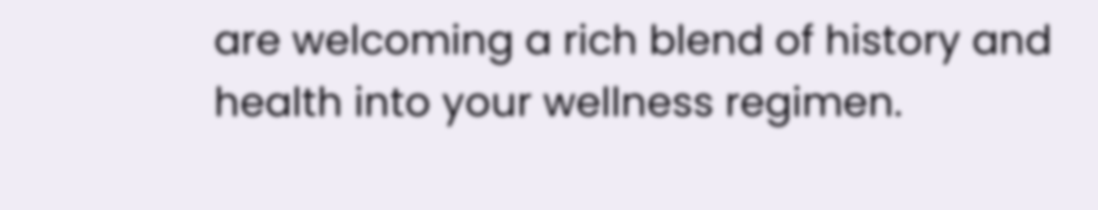are welcoming a rich blend of history and health into your wellness regimen.